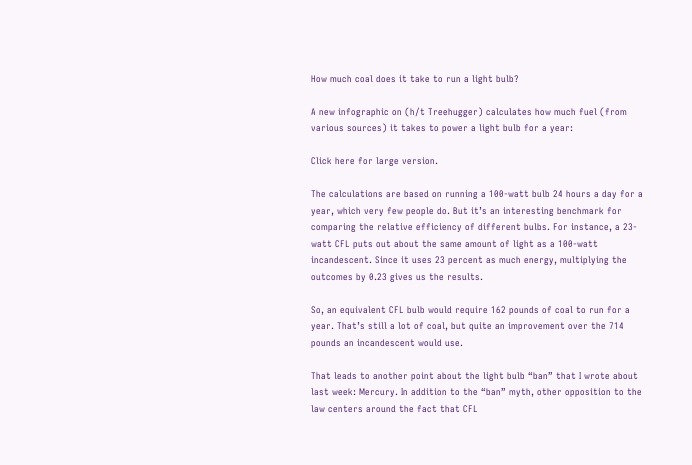How much coal does it take to run a light bulb?

A new infographic on (h/t Treehugger) calculates how much fuel (from various sources) it takes to power a light bulb for a year:

Click here for large version.

The calculations are based on running a 100-watt bulb 24 hours a day for a year, which very few people do. But it’s an interesting benchmark for comparing the relative efficiency of different bulbs. For instance, a 23-watt CFL puts out about the same amount of light as a 100-watt incandescent. Since it uses 23 percent as much energy, multiplying the outcomes by 0.23 gives us the results.

So, an equivalent CFL bulb would require 162 pounds of coal to run for a year. That’s still a lot of coal, but quite an improvement over the 714 pounds an incandescent would use.

That leads to another point about the light bulb “ban” that I wrote about last week: Mercury. In addition to the “ban” myth, other opposition to the law centers around the fact that CFL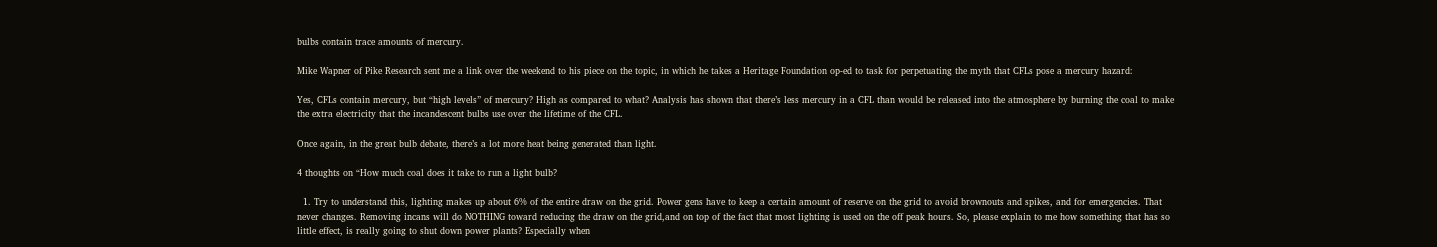bulbs contain trace amounts of mercury.

Mike Wapner of Pike Research sent me a link over the weekend to his piece on the topic, in which he takes a Heritage Foundation op-ed to task for perpetuating the myth that CFLs pose a mercury hazard:

Yes, CFLs contain mercury, but “high levels” of mercury? High as compared to what? Analysis has shown that there’s less mercury in a CFL than would be released into the atmosphere by burning the coal to make the extra electricity that the incandescent bulbs use over the lifetime of the CFL.

Once again, in the great bulb debate, there’s a lot more heat being generated than light.

4 thoughts on “How much coal does it take to run a light bulb?

  1. Try to understand this, lighting makes up about 6% of the entire draw on the grid. Power gens have to keep a certain amount of reserve on the grid to avoid brownouts and spikes, and for emergencies. That never changes. Removing incans will do NOTHING toward reducing the draw on the grid,and on top of the fact that most lighting is used on the off peak hours. So, please explain to me how something that has so little effect, is really going to shut down power plants? Especially when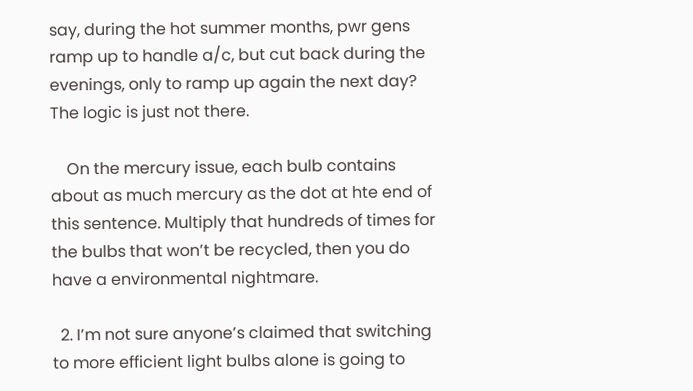say, during the hot summer months, pwr gens ramp up to handle a/c, but cut back during the evenings, only to ramp up again the next day? The logic is just not there.

    On the mercury issue, each bulb contains about as much mercury as the dot at hte end of this sentence. Multiply that hundreds of times for the bulbs that won’t be recycled, then you do have a environmental nightmare.

  2. I’m not sure anyone’s claimed that switching to more efficient light bulbs alone is going to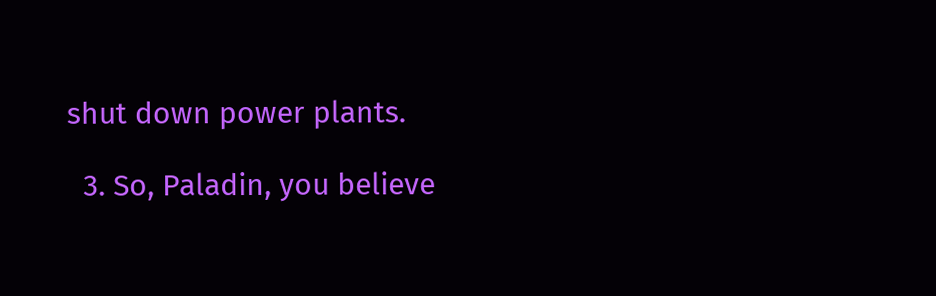shut down power plants.

  3. So, Paladin, you believe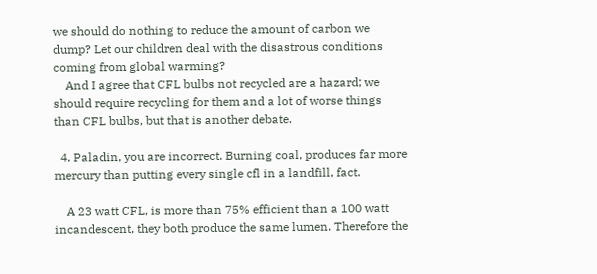we should do nothing to reduce the amount of carbon we dump? Let our children deal with the disastrous conditions coming from global warming?
    And I agree that CFL bulbs not recycled are a hazard; we should require recycling for them and a lot of worse things than CFL bulbs, but that is another debate.

  4. Paladin, you are incorrect. Burning coal, produces far more mercury than putting every single cfl in a landfill, fact.

    A 23 watt CFL, is more than 75% efficient than a 100 watt incandescent, they both produce the same lumen. Therefore the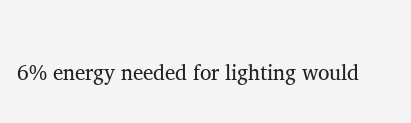6% energy needed for lighting would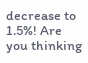decrease to 1.5%! Are you thinking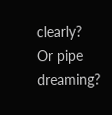clearly? Or pipe dreaming?